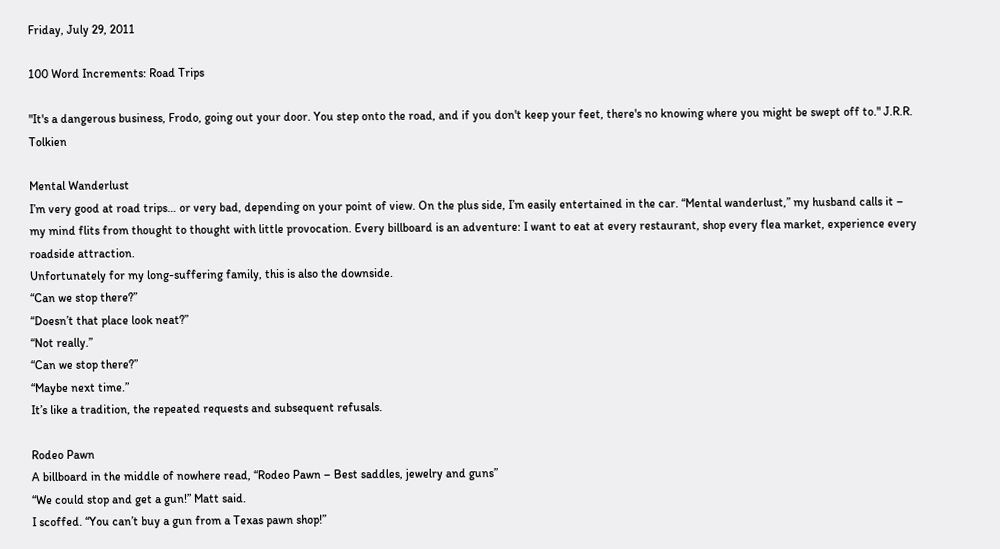Friday, July 29, 2011

100 Word Increments: Road Trips

"It's a dangerous business, Frodo, going out your door. You step onto the road, and if you don't keep your feet, there's no knowing where you might be swept off to." J.R.R. Tolkien

Mental Wanderlust
I’m very good at road trips… or very bad, depending on your point of view. On the plus side, I’m easily entertained in the car. “Mental wanderlust,” my husband calls it – my mind flits from thought to thought with little provocation. Every billboard is an adventure: I want to eat at every restaurant, shop every flea market, experience every roadside attraction.
Unfortunately for my long-suffering family, this is also the downside.
“Can we stop there?”
“Doesn’t that place look neat?”
“Not really.”
“Can we stop there?”
“Maybe next time.”
It’s like a tradition, the repeated requests and subsequent refusals.

Rodeo Pawn
A billboard in the middle of nowhere read, “Rodeo Pawn – Best saddles, jewelry and guns”
“We could stop and get a gun!” Matt said.
I scoffed. “You can’t buy a gun from a Texas pawn shop!”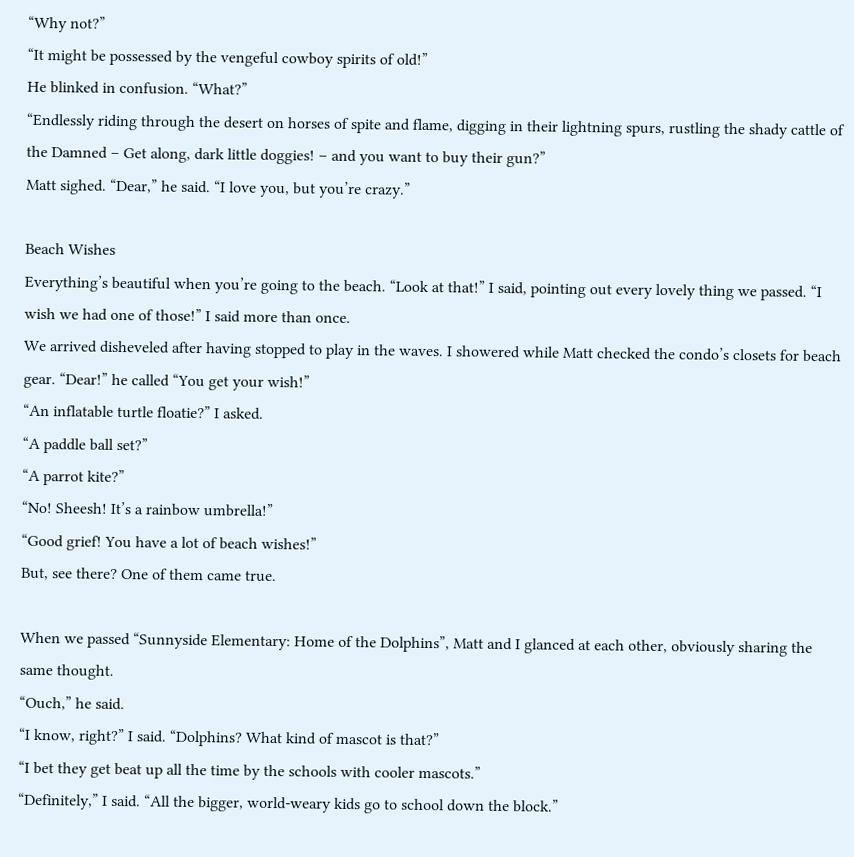“Why not?”
“It might be possessed by the vengeful cowboy spirits of old!”
He blinked in confusion. “What?”
“Endlessly riding through the desert on horses of spite and flame, digging in their lightning spurs, rustling the shady cattle of the Damned – Get along, dark little doggies! – and you want to buy their gun?”
Matt sighed. “Dear,” he said. “I love you, but you’re crazy.”

Beach Wishes
Everything’s beautiful when you’re going to the beach. “Look at that!” I said, pointing out every lovely thing we passed. “I wish we had one of those!” I said more than once.
We arrived disheveled after having stopped to play in the waves. I showered while Matt checked the condo’s closets for beach gear. “Dear!” he called “You get your wish!”
“An inflatable turtle floatie?” I asked.
“A paddle ball set?”
“A parrot kite?”
“No! Sheesh! It’s a rainbow umbrella!”
“Good grief! You have a lot of beach wishes!”
But, see there? One of them came true.

When we passed “Sunnyside Elementary: Home of the Dolphins”, Matt and I glanced at each other, obviously sharing the same thought.
“Ouch,” he said.
“I know, right?” I said. “Dolphins? What kind of mascot is that?”
“I bet they get beat up all the time by the schools with cooler mascots.”
“Definitely,” I said. “All the bigger, world-weary kids go to school down the block.”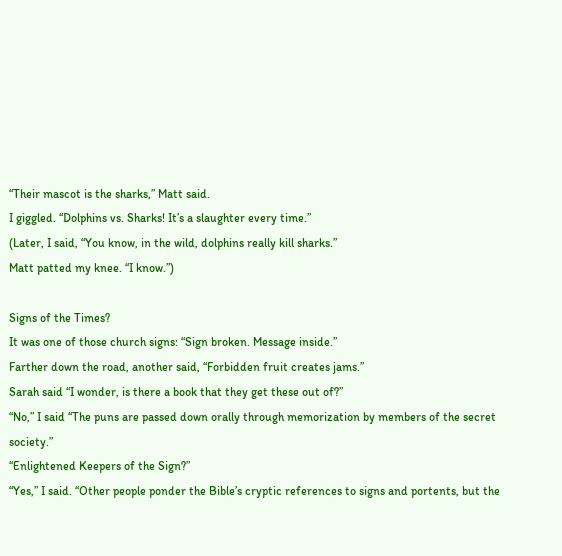“Their mascot is the sharks,” Matt said.
I giggled. “Dolphins vs. Sharks! It’s a slaughter every time.”
(Later, I said, “You know, in the wild, dolphins really kill sharks.”
Matt patted my knee. “I know.”)

Signs of the Times?
It was one of those church signs: “Sign broken. Message inside.”
Farther down the road, another said, “Forbidden fruit creates jams.”
Sarah said “I wonder, is there a book that they get these out of?”
“No,” I said “The puns are passed down orally through memorization by members of the secret society.”
“Enlightened Keepers of the Sign?”
“Yes,” I said. “Other people ponder the Bible’s cryptic references to signs and portents, but the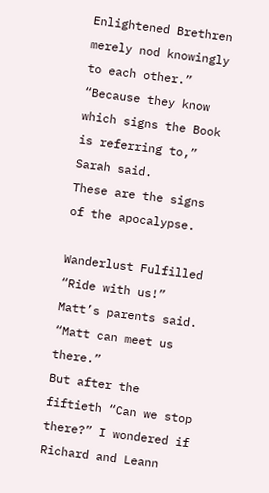Enlightened Brethren merely nod knowingly to each other.”
“Because they know which signs the Book is referring to,” Sarah said.
These are the signs of the apocalypse.

Wanderlust Fulfilled
“Ride with us!” Matt’s parents said. “Matt can meet us there.”
But after the fiftieth “Can we stop there?” I wondered if Richard and Leann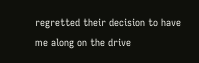regretted their decision to have me along on the drive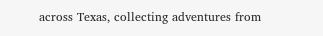across Texas, collecting adventures from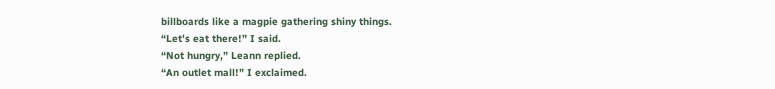billboards like a magpie gathering shiny things.
“Let’s eat there!” I said.
“Not hungry,” Leann replied.
“An outlet mall!” I exclaimed.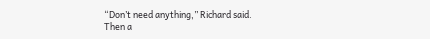“Don’t need anything,” Richard said.
Then a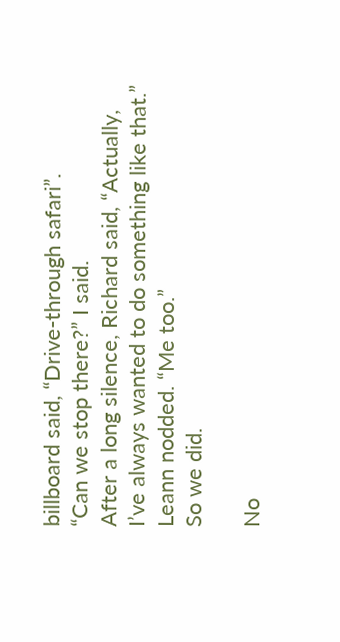billboard said, “Drive-through safari”.
“Can we stop there?” I said.
After a long silence, Richard said, “Actually, I’ve always wanted to do something like that.”
Leann nodded. “Me too.”
So we did.

No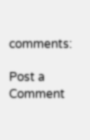comments:

Post a Comment